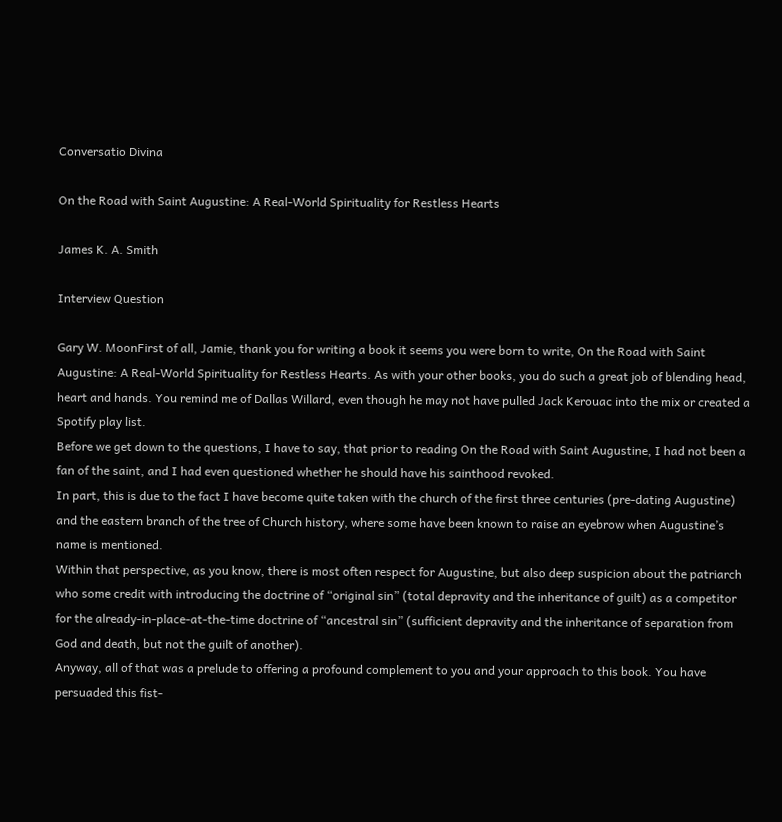Conversatio Divina

On the Road with Saint Augustine: A Real-World Spirituality for Restless Hearts

James K. A. Smith

Interview Question

Gary W. MoonFirst of all, Jamie, thank you for writing a book it seems you were born to write, On the Road with Saint Augustine: A Real-World Spirituality for Restless Hearts. As with your other books, you do such a great job of blending head, heart and hands. You remind me of Dallas Willard, even though he may not have pulled Jack Kerouac into the mix or created a Spotify play list.
Before we get down to the questions, I have to say, that prior to reading On the Road with Saint Augustine, I had not been a fan of the saint, and I had even questioned whether he should have his sainthood revoked.
In part, this is due to the fact I have become quite taken with the church of the first three centuries (pre-dating Augustine) and the eastern branch of the tree of Church history, where some have been known to raise an eyebrow when Augustine’s name is mentioned.
Within that perspective, as you know, there is most often respect for Augustine, but also deep suspicion about the patriarch who some credit with introducing the doctrine of “original sin” (total depravity and the inheritance of guilt) as a competitor for the already-in-place-at-the-time doctrine of “ancestral sin” (sufficient depravity and the inheritance of separation from God and death, but not the guilt of another).
Anyway, all of that was a prelude to offering a profound complement to you and your approach to this book. You have persuaded this fist-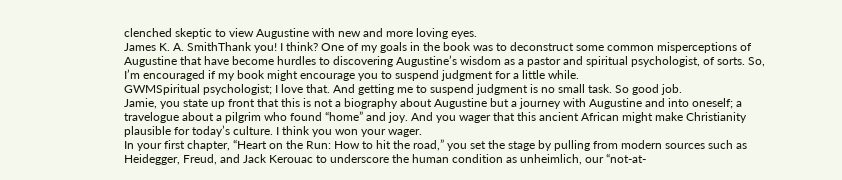clenched skeptic to view Augustine with new and more loving eyes.
James K. A. SmithThank you! I think? One of my goals in the book was to deconstruct some common misperceptions of Augustine that have become hurdles to discovering Augustine’s wisdom as a pastor and spiritual psychologist, of sorts. So, I’m encouraged if my book might encourage you to suspend judgment for a little while.
GWMSpiritual psychologist; I love that. And getting me to suspend judgment is no small task. So good job.
Jamie, you state up front that this is not a biography about Augustine but a journey with Augustine and into oneself; a travelogue about a pilgrim who found “home” and joy. And you wager that this ancient African might make Christianity plausible for today’s culture. I think you won your wager.
In your first chapter, “Heart on the Run: How to hit the road,” you set the stage by pulling from modern sources such as Heidegger, Freud, and Jack Kerouac to underscore the human condition as unheimlich, our “not-at-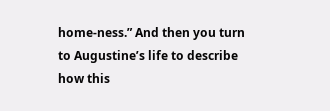home-ness.” And then you turn to Augustine’s life to describe how this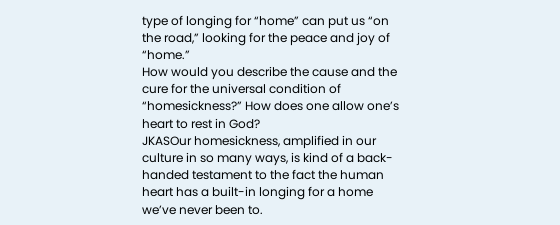type of longing for “home” can put us “on the road,” looking for the peace and joy of “home.”
How would you describe the cause and the cure for the universal condition of “homesickness?” How does one allow one’s heart to rest in God?
JKASOur homesickness, amplified in our culture in so many ways, is kind of a back-handed testament to the fact the human heart has a built-in longing for a home we’ve never been to.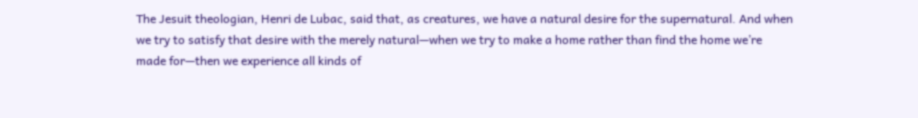The Jesuit theologian, Henri de Lubac, said that, as creatures, we have a natural desire for the supernatural. And when we try to satisfy that desire with the merely natural—when we try to make a home rather than find the home we’re made for—then we experience all kinds of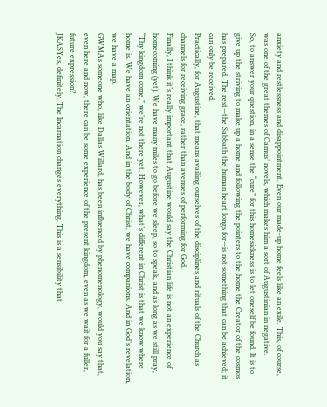anxiety and restlessness and disappointment. Even our made-up home feels like an exile. This, of course, was one of the great themes of Camus’ novels, which makes him a sort of Augustinian in negative.
So, to answer your question, in a sense the “cure” for this homesickness is to let oneself be found. It is to give up the striving to make up a home and following the pointers to the home the Creator of the cosmos has prepared. The rest—the Sabbath the human heart longs for—is not something that can be achieved; it can only be received.
Practically, for Augustine, that means availing ourselves of the disciplines and rituals of the Church as channels for receiving grace, rather than avenues of performing for God.
Finally, I think it’s really important that Augustine would say the Christian life is not an experience of homecoming (yet). We have many miles to go before we sleep, so to speak, and as long as we still pray, “Thy kingdom come,” we’re not there yet. However, what’s different in Christ is that we know where home is. We have an orientation. And in the body of Christ, we have companions. And in God’s revelation, we have a map.
GWMAs someone who, like Dallas Willard, has been influenced by phenomenology, would you say that, even here and now, there can be some experience of the present kingdom, even as we wait for a fuller, future expression?
JKASYes, definitely. The Incarnation changes everything. This is a sensibility that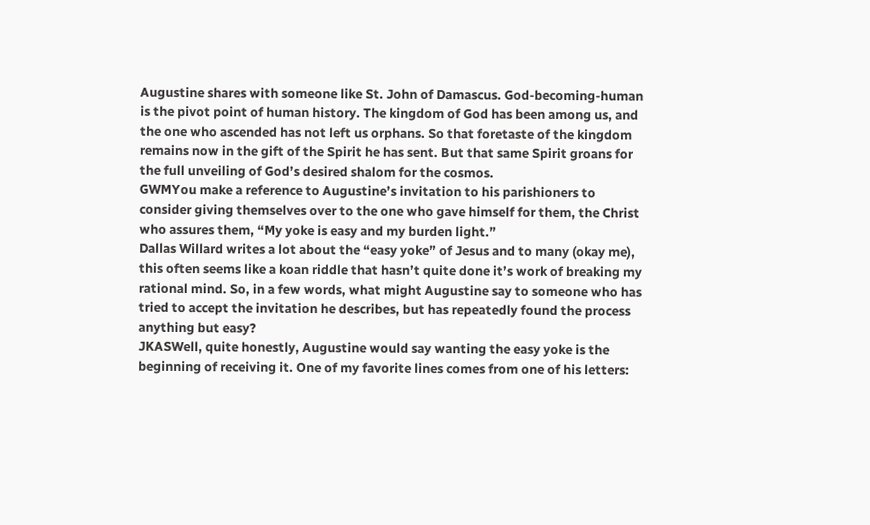Augustine shares with someone like St. John of Damascus. God-becoming-human is the pivot point of human history. The kingdom of God has been among us, and the one who ascended has not left us orphans. So that foretaste of the kingdom remains now in the gift of the Spirit he has sent. But that same Spirit groans for the full unveiling of God’s desired shalom for the cosmos.
GWMYou make a reference to Augustine’s invitation to his parishioners to consider giving themselves over to the one who gave himself for them, the Christ who assures them, “My yoke is easy and my burden light.”
Dallas Willard writes a lot about the “easy yoke” of Jesus and to many (okay me), this often seems like a koan riddle that hasn’t quite done it’s work of breaking my rational mind. So, in a few words, what might Augustine say to someone who has tried to accept the invitation he describes, but has repeatedly found the process anything but easy?
JKASWell, quite honestly, Augustine would say wanting the easy yoke is the beginning of receiving it. One of my favorite lines comes from one of his letters: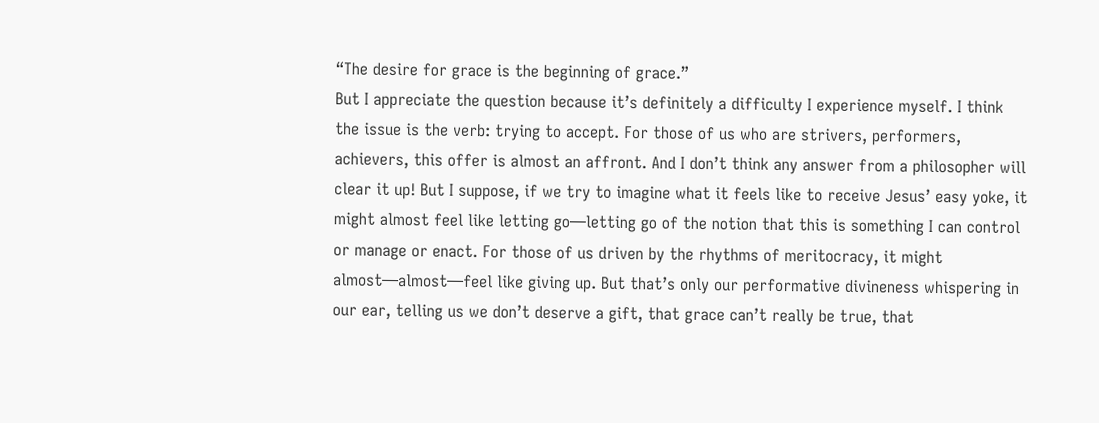“The desire for grace is the beginning of grace.”
But I appreciate the question because it’s definitely a difficulty I experience myself. I think the issue is the verb: trying to accept. For those of us who are strivers, performers, achievers, this offer is almost an affront. And I don’t think any answer from a philosopher will clear it up! But I suppose, if we try to imagine what it feels like to receive Jesus’ easy yoke, it might almost feel like letting go—letting go of the notion that this is something I can control or manage or enact. For those of us driven by the rhythms of meritocracy, it might almost—almost—feel like giving up. But that’s only our performative divineness whispering in our ear, telling us we don’t deserve a gift, that grace can’t really be true, that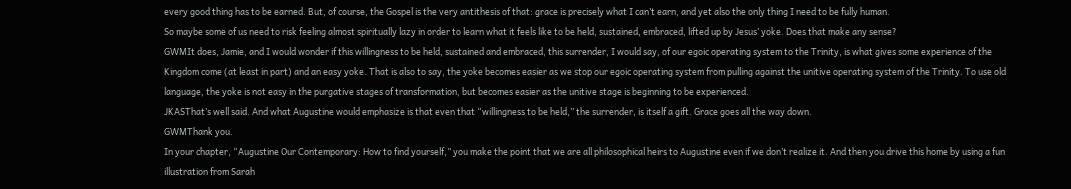every good thing has to be earned. But, of course, the Gospel is the very antithesis of that: grace is precisely what I can’t earn, and yet also the only thing I need to be fully human.
So maybe some of us need to risk feeling almost spiritually lazy in order to learn what it feels like to be held, sustained, embraced, lifted up by Jesus’ yoke. Does that make any sense?
GWMIt does, Jamie, and I would wonder if this willingness to be held, sustained and embraced, this surrender, I would say, of our egoic operating system to the Trinity, is what gives some experience of the Kingdom come (at least in part) and an easy yoke. That is also to say, the yoke becomes easier as we stop our egoic operating system from pulling against the unitive operating system of the Trinity. To use old language, the yoke is not easy in the purgative stages of transformation, but becomes easier as the unitive stage is beginning to be experienced.
JKASThat’s well said. And what Augustine would emphasize is that even that “willingness to be held,” the surrender, is itself a gift. Grace goes all the way down.
GWMThank you.
In your chapter, “Augustine Our Contemporary: How to find yourself,” you make the point that we are all philosophical heirs to Augustine even if we don’t realize it. And then you drive this home by using a fun illustration from Sarah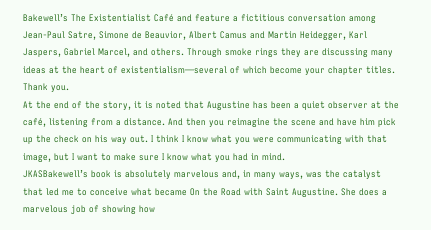Bakewell’s The Existentialist Café and feature a fictitious conversation among Jean-Paul Satre, Simone de Beauvior, Albert Camus and Martin Heidegger, Karl Jaspers, Gabriel Marcel, and others. Through smoke rings they are discussing many ideas at the heart of existentialism—several of which become your chapter titles. Thank you.
At the end of the story, it is noted that Augustine has been a quiet observer at the café, listening from a distance. And then you reimagine the scene and have him pick up the check on his way out. I think I know what you were communicating with that image, but I want to make sure I know what you had in mind.
JKASBakewell’s book is absolutely marvelous and, in many ways, was the catalyst that led me to conceive what became On the Road with Saint Augustine. She does a marvelous job of showing how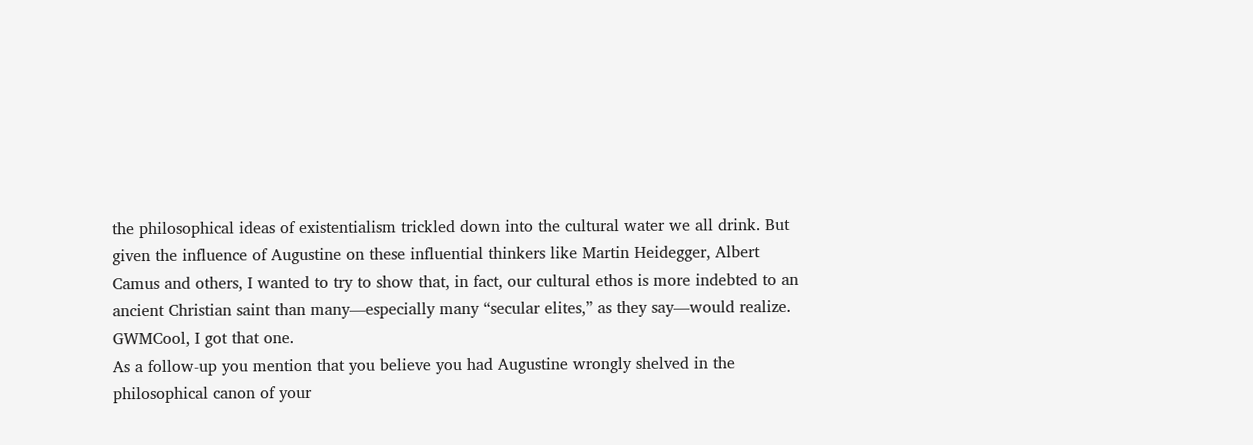the philosophical ideas of existentialism trickled down into the cultural water we all drink. But given the influence of Augustine on these influential thinkers like Martin Heidegger, Albert Camus and others, I wanted to try to show that, in fact, our cultural ethos is more indebted to an ancient Christian saint than many—especially many “secular elites,” as they say—would realize.
GWMCool, I got that one.
As a follow-up you mention that you believe you had Augustine wrongly shelved in the philosophical canon of your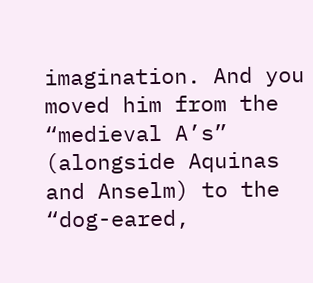imagination. And you moved him from the “medieval A’s” (alongside Aquinas and Anselm) to the “dog-eared,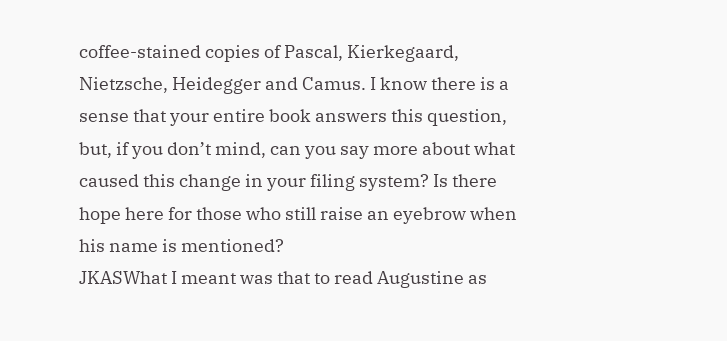coffee-stained copies of Pascal, Kierkegaard, Nietzsche, Heidegger and Camus. I know there is a sense that your entire book answers this question, but, if you don’t mind, can you say more about what caused this change in your filing system? Is there hope here for those who still raise an eyebrow when his name is mentioned?
JKASWhat I meant was that to read Augustine as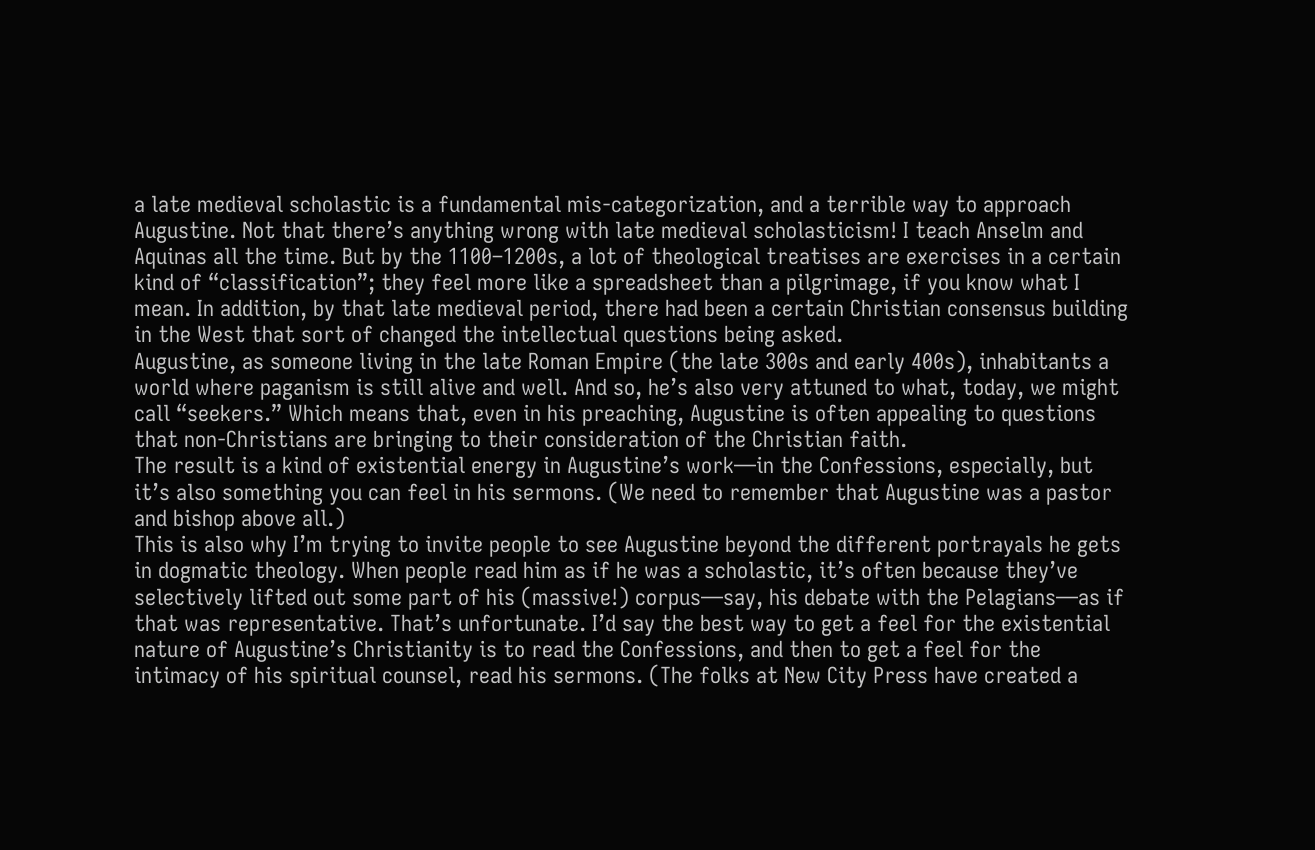a late medieval scholastic is a fundamental mis-categorization, and a terrible way to approach Augustine. Not that there’s anything wrong with late medieval scholasticism! I teach Anselm and Aquinas all the time. But by the 1100–1200s, a lot of theological treatises are exercises in a certain kind of “classification”; they feel more like a spreadsheet than a pilgrimage, if you know what I mean. In addition, by that late medieval period, there had been a certain Christian consensus building in the West that sort of changed the intellectual questions being asked.
Augustine, as someone living in the late Roman Empire (the late 300s and early 400s), inhabitants a world where paganism is still alive and well. And so, he’s also very attuned to what, today, we might call “seekers.” Which means that, even in his preaching, Augustine is often appealing to questions that non-Christians are bringing to their consideration of the Christian faith.
The result is a kind of existential energy in Augustine’s work—in the Confessions, especially, but it’s also something you can feel in his sermons. (We need to remember that Augustine was a pastor and bishop above all.)
This is also why I’m trying to invite people to see Augustine beyond the different portrayals he gets in dogmatic theology. When people read him as if he was a scholastic, it’s often because they’ve selectively lifted out some part of his (massive!) corpus—say, his debate with the Pelagians—as if that was representative. That’s unfortunate. I’d say the best way to get a feel for the existential nature of Augustine’s Christianity is to read the Confessions, and then to get a feel for the intimacy of his spiritual counsel, read his sermons. (The folks at New City Press have created a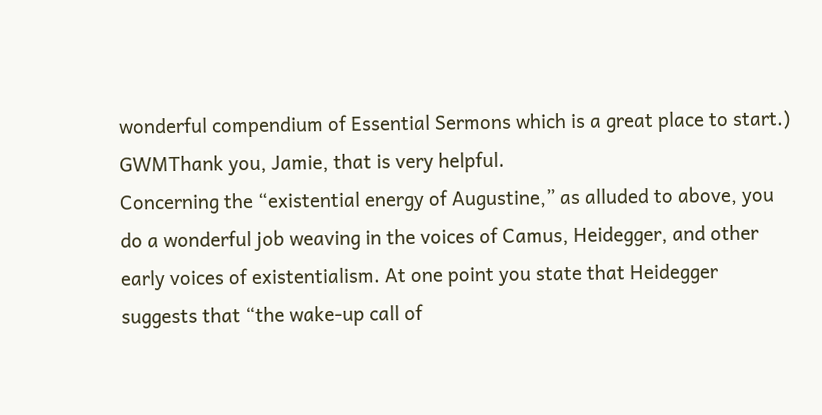wonderful compendium of Essential Sermons which is a great place to start.)
GWMThank you, Jamie, that is very helpful.
Concerning the “existential energy of Augustine,” as alluded to above, you do a wonderful job weaving in the voices of Camus, Heidegger, and other early voices of existentialism. At one point you state that Heidegger suggests that “the wake-up call of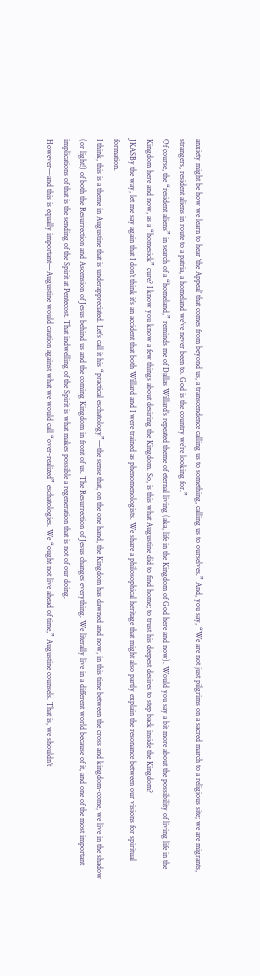anxiety might be how we learn to hear ‘the Appeal’ that comes from beyond us, a transcendence calling us to something, calling us to ourselves.” And, you say, “We are not just pilgrims on a sacred march to a religious site; we are migrants, strangers, resident aliens in route to a patria, a homeland we’ve never been to. God is the country we’re looking for.”
Of course, the “resident aliens” in search of a “homeland,” reminds me of Dallas Willard’s repeated theme of eternal living (aka, life in the Kingdom of God here and now). Would you say a bit more about the possibility of living life in the Kingdom here and now, as a “homesick” cure? I know you know a few things about desiring the Kingdom. So, is this what Augustine did to find home; to trust his deepest desires to step back inside the Kingdom?
JKASBy the way, let me say again that I don’t think it’s an accident that both Willard and I were trained as phenomenologists. We share a philosophical heritage that might also partly explain the resonance between our visions for spiritual formation.
I think, this is a theme in Augustine that is underappreciated. Let’s call it his “practical eschatology”—the sense that, on the one hand, the Kingdom has dawned and now, in this time between the cross and kingdom-come, we live in the shadow (or light!) of both the Resurrection and Ascension of Jesus behind us and the coming Kingdom in front of us. The Resurrection of Jesus changes everything. We literally live in a different world because of it, and one of the most important implications of that is the sending of the Spirit at Pentecost. That indwelling of the Spirit is what makes possible a regeneration that is not of our doing.
However—and this is equally important—Augustine would caution against what we would call “over-realized” eschatologies. We “ought not live ahead of time,” Augustine counsels. That is, we shouldn’t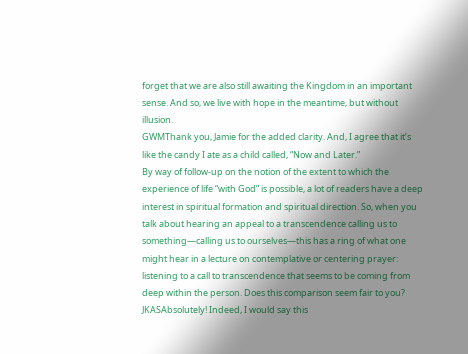forget that we are also still awaiting the Kingdom in an important sense. And so, we live with hope in the meantime, but without illusion.
GWMThank you, Jamie for the added clarity. And, I agree that it’s like the candy I ate as a child called, “Now and Later.”
By way of follow-up on the notion of the extent to which the experience of life “with God” is possible, a lot of readers have a deep interest in spiritual formation and spiritual direction. So, when you talk about hearing an appeal to a transcendence calling us to something—calling us to ourselves—this has a ring of what one might hear in a lecture on contemplative or centering prayer: listening to a call to transcendence that seems to be coming from deep within the person. Does this comparison seem fair to you?
JKASAbsolutely! Indeed, I would say this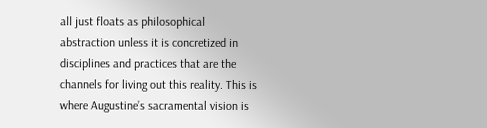all just floats as philosophical abstraction unless it is concretized in disciplines and practices that are the channels for living out this reality. This is where Augustine’s sacramental vision is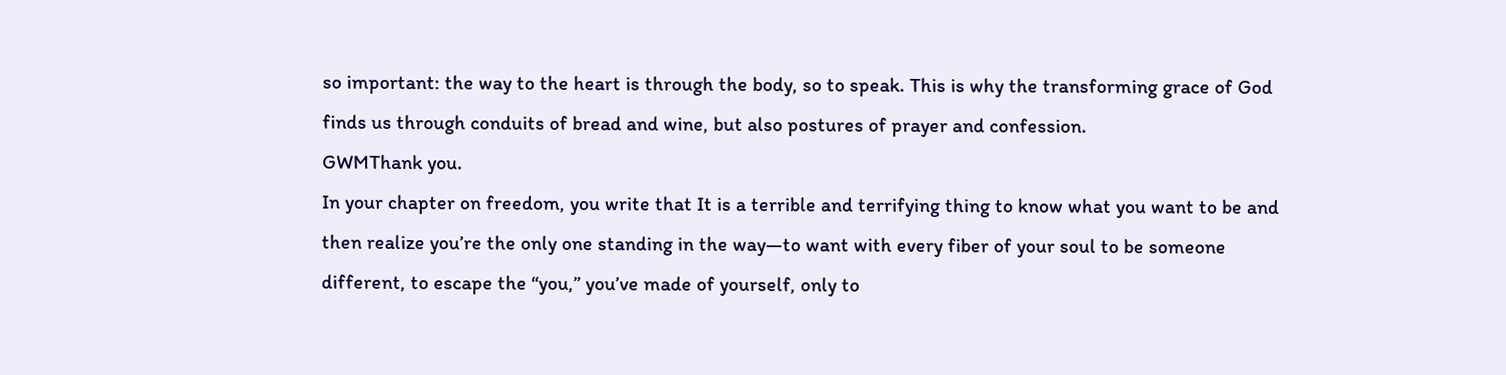so important: the way to the heart is through the body, so to speak. This is why the transforming grace of God finds us through conduits of bread and wine, but also postures of prayer and confession.
GWMThank you.
In your chapter on freedom, you write that It is a terrible and terrifying thing to know what you want to be and then realize you’re the only one standing in the way—to want with every fiber of your soul to be someone different, to escape the “you,” you’ve made of yourself, only to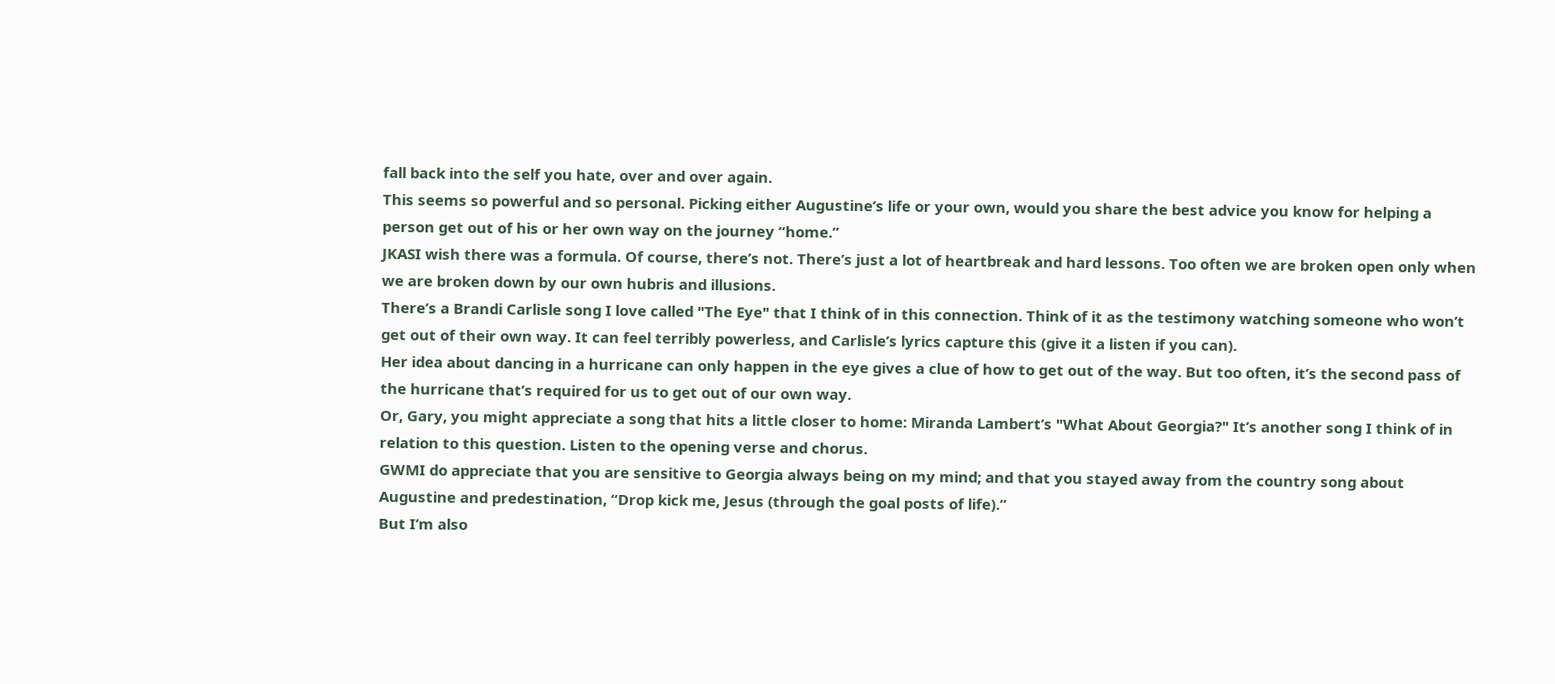fall back into the self you hate, over and over again.
This seems so powerful and so personal. Picking either Augustine’s life or your own, would you share the best advice you know for helping a person get out of his or her own way on the journey “home.”
JKASI wish there was a formula. Of course, there’s not. There’s just a lot of heartbreak and hard lessons. Too often we are broken open only when we are broken down by our own hubris and illusions.
There’s a Brandi Carlisle song I love called "The Eye" that I think of in this connection. Think of it as the testimony watching someone who won’t get out of their own way. It can feel terribly powerless, and Carlisle’s lyrics capture this (give it a listen if you can).
Her idea about dancing in a hurricane can only happen in the eye gives a clue of how to get out of the way. But too often, it’s the second pass of the hurricane that’s required for us to get out of our own way.
Or, Gary, you might appreciate a song that hits a little closer to home: Miranda Lambert’s "What About Georgia?" It’s another song I think of in relation to this question. Listen to the opening verse and chorus.
GWMI do appreciate that you are sensitive to Georgia always being on my mind; and that you stayed away from the country song about Augustine and predestination, “Drop kick me, Jesus (through the goal posts of life).”
But I’m also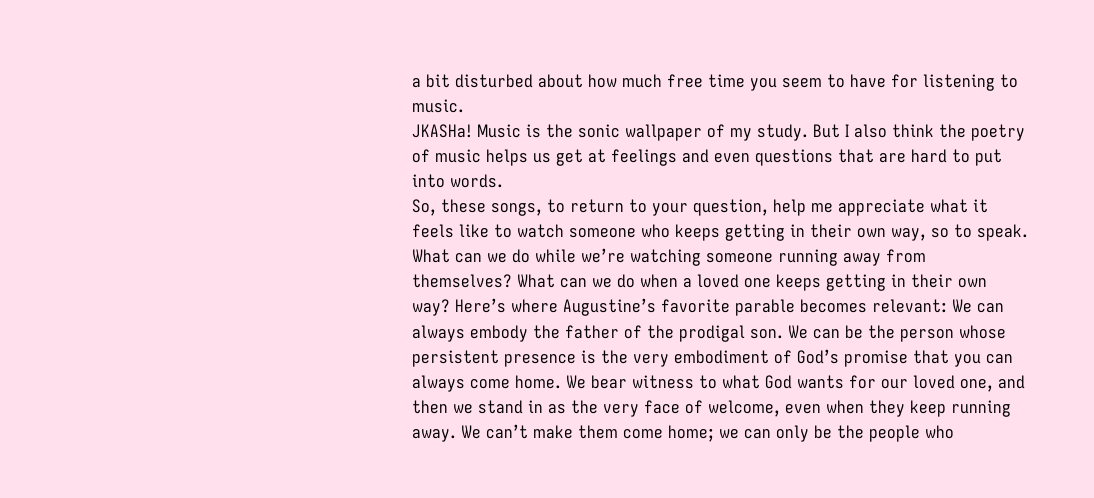a bit disturbed about how much free time you seem to have for listening to music.
JKASHa! Music is the sonic wallpaper of my study. But I also think the poetry of music helps us get at feelings and even questions that are hard to put into words.
So, these songs, to return to your question, help me appreciate what it feels like to watch someone who keeps getting in their own way, so to speak. What can we do while we’re watching someone running away from themselves? What can we do when a loved one keeps getting in their own way? Here’s where Augustine’s favorite parable becomes relevant: We can always embody the father of the prodigal son. We can be the person whose persistent presence is the very embodiment of God’s promise that you can always come home. We bear witness to what God wants for our loved one, and then we stand in as the very face of welcome, even when they keep running away. We can’t make them come home; we can only be the people who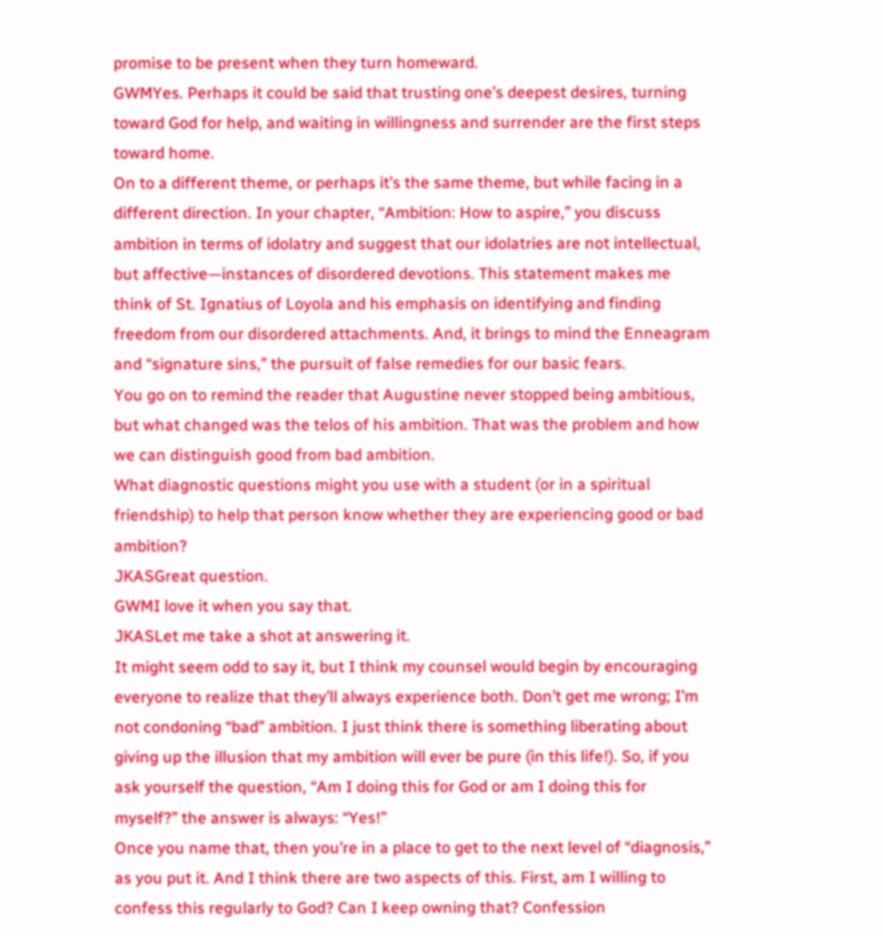promise to be present when they turn homeward.
GWMYes. Perhaps it could be said that trusting one’s deepest desires, turning toward God for help, and waiting in willingness and surrender are the first steps toward home.
On to a different theme, or perhaps it’s the same theme, but while facing in a different direction. In your chapter, “Ambition: How to aspire,” you discuss ambition in terms of idolatry and suggest that our idolatries are not intellectual, but affective—instances of disordered devotions. This statement makes me think of St. Ignatius of Loyola and his emphasis on identifying and finding freedom from our disordered attachments. And, it brings to mind the Enneagram and “signature sins,” the pursuit of false remedies for our basic fears.
You go on to remind the reader that Augustine never stopped being ambitious, but what changed was the telos of his ambition. That was the problem and how we can distinguish good from bad ambition.
What diagnostic questions might you use with a student (or in a spiritual friendship) to help that person know whether they are experiencing good or bad ambition?
JKASGreat question.
GWMI love it when you say that.
JKASLet me take a shot at answering it.
It might seem odd to say it, but I think my counsel would begin by encouraging everyone to realize that they’ll always experience both. Don’t get me wrong; I’m not condoning “bad” ambition. I just think there is something liberating about giving up the illusion that my ambition will ever be pure (in this life!). So, if you ask yourself the question, “Am I doing this for God or am I doing this for myself?” the answer is always: “Yes!”
Once you name that, then you’re in a place to get to the next level of “diagnosis,” as you put it. And I think there are two aspects of this. First, am I willing to confess this regularly to God? Can I keep owning that? Confession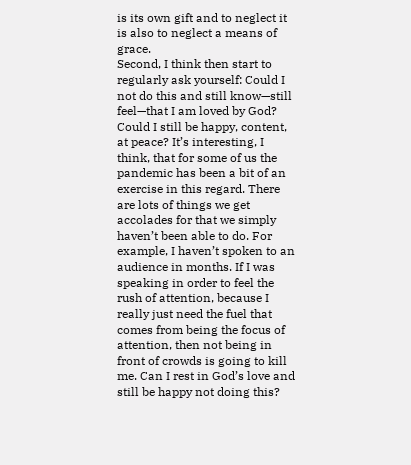is its own gift and to neglect it is also to neglect a means of grace.
Second, I think then start to regularly ask yourself: Could I not do this and still know—still feel—that I am loved by God? Could I still be happy, content, at peace? It’s interesting, I think, that for some of us the pandemic has been a bit of an exercise in this regard. There are lots of things we get accolades for that we simply haven’t been able to do. For example, I haven’t spoken to an audience in months. If I was speaking in order to feel the rush of attention, because I really just need the fuel that comes from being the focus of attention, then not being in front of crowds is going to kill me. Can I rest in God’s love and still be happy not doing this?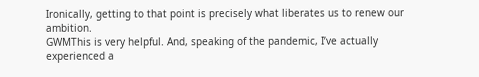Ironically, getting to that point is precisely what liberates us to renew our ambition.
GWMThis is very helpful. And, speaking of the pandemic, I’ve actually experienced a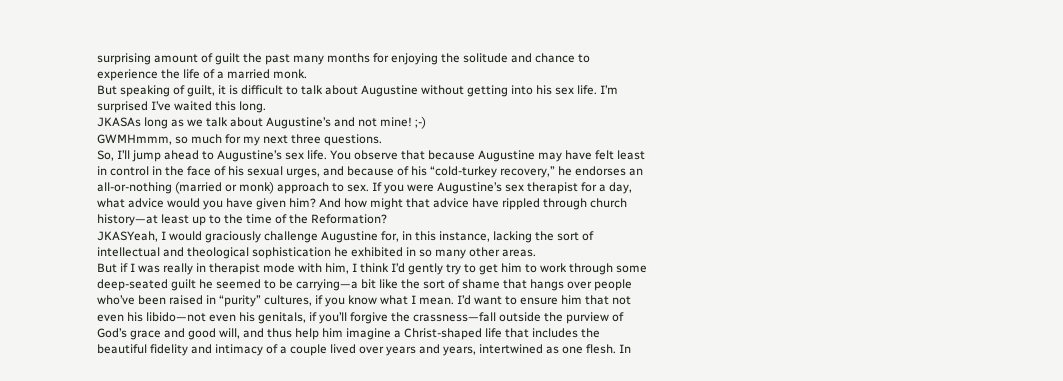surprising amount of guilt the past many months for enjoying the solitude and chance to experience the life of a married monk.
But speaking of guilt, it is difficult to talk about Augustine without getting into his sex life. I’m surprised I’ve waited this long.
JKASAs long as we talk about Augustine’s and not mine! ;-)
GWMHmmm, so much for my next three questions.
So, I’ll jump ahead to Augustine’s sex life. You observe that because Augustine may have felt least in control in the face of his sexual urges, and because of his “cold-turkey recovery,” he endorses an all-or-nothing (married or monk) approach to sex. If you were Augustine’s sex therapist for a day, what advice would you have given him? And how might that advice have rippled through church history—at least up to the time of the Reformation?
JKASYeah, I would graciously challenge Augustine for, in this instance, lacking the sort of intellectual and theological sophistication he exhibited in so many other areas.
But if I was really in therapist mode with him, I think I’d gently try to get him to work through some deep-seated guilt he seemed to be carrying—a bit like the sort of shame that hangs over people who’ve been raised in “purity” cultures, if you know what I mean. I’d want to ensure him that not even his libido—not even his genitals, if you’ll forgive the crassness—fall outside the purview of God’s grace and good will, and thus help him imagine a Christ-shaped life that includes the beautiful fidelity and intimacy of a couple lived over years and years, intertwined as one flesh. In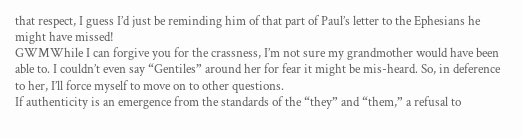that respect, I guess I’d just be reminding him of that part of Paul’s letter to the Ephesians he might have missed!
GWMWhile I can forgive you for the crassness, I’m not sure my grandmother would have been able to. I couldn’t even say “Gentiles” around her for fear it might be mis-heard. So, in deference to her, I’ll force myself to move on to other questions.
If authenticity is an emergence from the standards of the “they” and “them,” a refusal to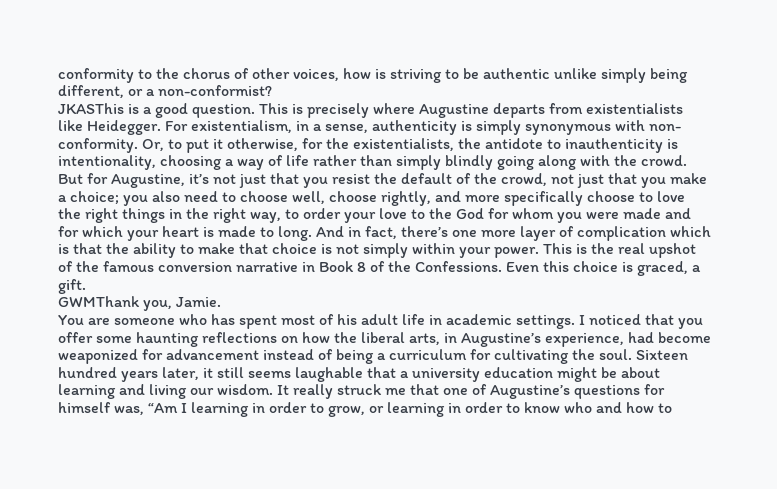conformity to the chorus of other voices, how is striving to be authentic unlike simply being different, or a non-conformist?
JKASThis is a good question. This is precisely where Augustine departs from existentialists like Heidegger. For existentialism, in a sense, authenticity is simply synonymous with non-conformity. Or, to put it otherwise, for the existentialists, the antidote to inauthenticity is intentionality, choosing a way of life rather than simply blindly going along with the crowd.
But for Augustine, it’s not just that you resist the default of the crowd, not just that you make a choice; you also need to choose well, choose rightly, and more specifically choose to love the right things in the right way, to order your love to the God for whom you were made and for which your heart is made to long. And in fact, there’s one more layer of complication which is that the ability to make that choice is not simply within your power. This is the real upshot of the famous conversion narrative in Book 8 of the Confessions. Even this choice is graced, a gift.
GWMThank you, Jamie.
You are someone who has spent most of his adult life in academic settings. I noticed that you offer some haunting reflections on how the liberal arts, in Augustine’s experience, had become weaponized for advancement instead of being a curriculum for cultivating the soul. Sixteen hundred years later, it still seems laughable that a university education might be about learning and living our wisdom. It really struck me that one of Augustine’s questions for himself was, “Am I learning in order to grow, or learning in order to know who and how to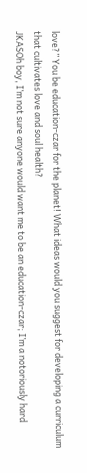love?” You be education-czar for the planet! What ideas would you suggest for developing a curriculum that cultivates love and soul health?
JKASOh boy, I’m not sure anyone would want me to be an education-czar; I’m a notoriously hard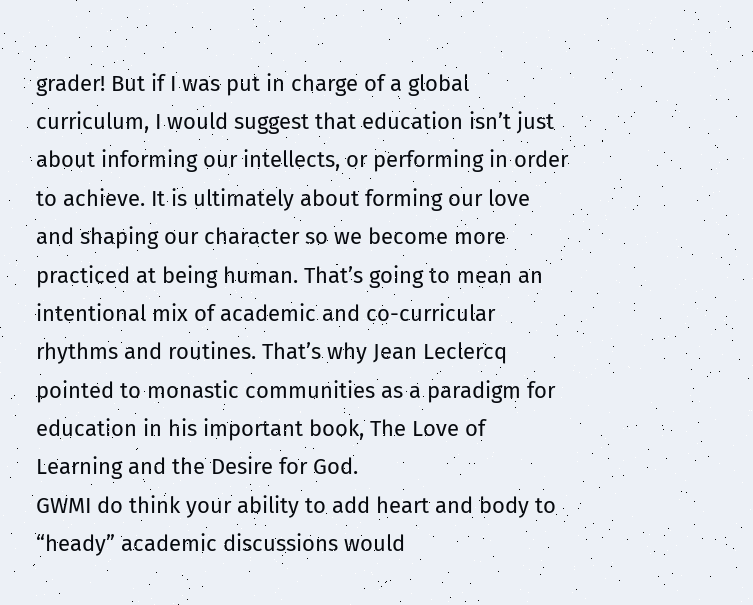grader! But if I was put in charge of a global curriculum, I would suggest that education isn’t just about informing our intellects, or performing in order to achieve. It is ultimately about forming our love and shaping our character so we become more practiced at being human. That’s going to mean an intentional mix of academic and co-curricular rhythms and routines. That’s why Jean Leclercq pointed to monastic communities as a paradigm for education in his important book, The Love of Learning and the Desire for God.
GWMI do think your ability to add heart and body to “heady” academic discussions would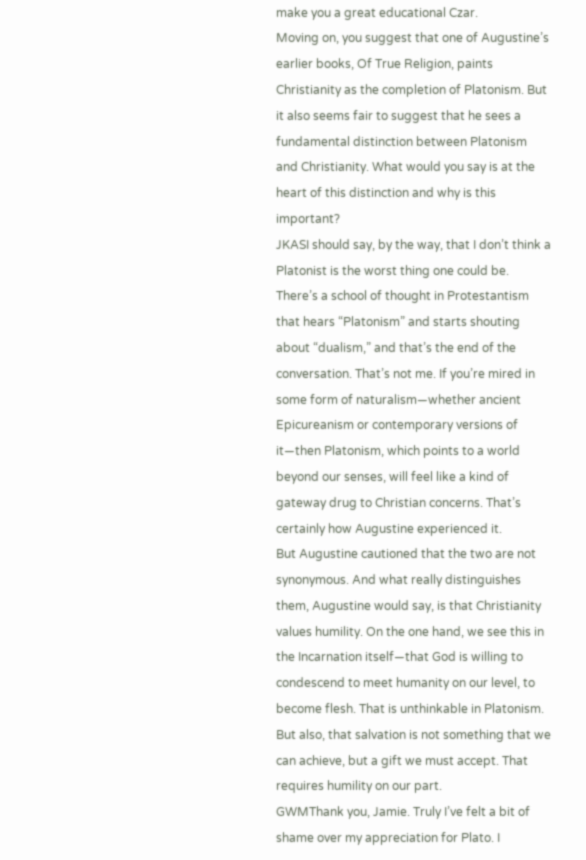make you a great educational Czar.
Moving on, you suggest that one of Augustine’s earlier books, Of True Religion, paints Christianity as the completion of Platonism. But it also seems fair to suggest that he sees a fundamental distinction between Platonism and Christianity. What would you say is at the heart of this distinction and why is this important?
JKASI should say, by the way, that I don’t think a Platonist is the worst thing one could be. There’s a school of thought in Protestantism that hears “Platonism” and starts shouting about “dualism,” and that’s the end of the conversation. That’s not me. If you’re mired in some form of naturalism—whether ancient Epicureanism or contemporary versions of it—then Platonism, which points to a world beyond our senses, will feel like a kind of gateway drug to Christian concerns. That’s certainly how Augustine experienced it.
But Augustine cautioned that the two are not synonymous. And what really distinguishes them, Augustine would say, is that Christianity values humility. On the one hand, we see this in the Incarnation itself—that God is willing to condescend to meet humanity on our level, to become flesh. That is unthinkable in Platonism. But also, that salvation is not something that we can achieve, but a gift we must accept. That requires humility on our part.
GWMThank you, Jamie. Truly I’ve felt a bit of shame over my appreciation for Plato. I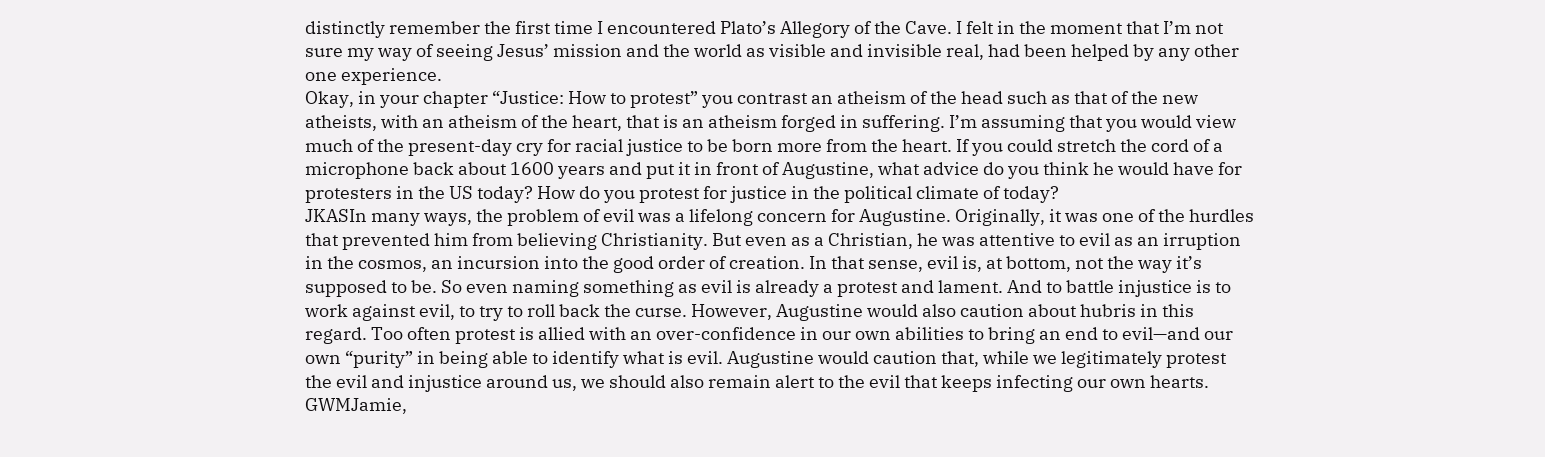distinctly remember the first time I encountered Plato’s Allegory of the Cave. I felt in the moment that I’m not sure my way of seeing Jesus’ mission and the world as visible and invisible real, had been helped by any other one experience.
Okay, in your chapter “Justice: How to protest” you contrast an atheism of the head such as that of the new atheists, with an atheism of the heart, that is an atheism forged in suffering. I’m assuming that you would view much of the present-day cry for racial justice to be born more from the heart. If you could stretch the cord of a microphone back about 1600 years and put it in front of Augustine, what advice do you think he would have for protesters in the US today? How do you protest for justice in the political climate of today?
JKASIn many ways, the problem of evil was a lifelong concern for Augustine. Originally, it was one of the hurdles that prevented him from believing Christianity. But even as a Christian, he was attentive to evil as an irruption in the cosmos, an incursion into the good order of creation. In that sense, evil is, at bottom, not the way it’s supposed to be. So even naming something as evil is already a protest and lament. And to battle injustice is to work against evil, to try to roll back the curse. However, Augustine would also caution about hubris in this regard. Too often protest is allied with an over-confidence in our own abilities to bring an end to evil—and our own “purity” in being able to identify what is evil. Augustine would caution that, while we legitimately protest the evil and injustice around us, we should also remain alert to the evil that keeps infecting our own hearts.
GWMJamie,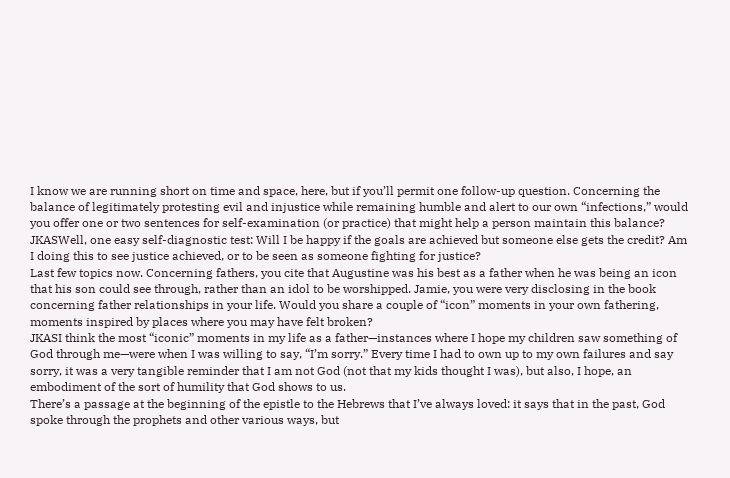I know we are running short on time and space, here, but if you’ll permit one follow-up question. Concerning the balance of legitimately protesting evil and injustice while remaining humble and alert to our own “infections,” would you offer one or two sentences for self-examination (or practice) that might help a person maintain this balance?
JKASWell, one easy self-diagnostic test: Will I be happy if the goals are achieved but someone else gets the credit? Am I doing this to see justice achieved, or to be seen as someone fighting for justice?
Last few topics now. Concerning fathers, you cite that Augustine was his best as a father when he was being an icon that his son could see through, rather than an idol to be worshipped. Jamie, you were very disclosing in the book concerning father relationships in your life. Would you share a couple of “icon” moments in your own fathering, moments inspired by places where you may have felt broken?
JKASI think the most “iconic” moments in my life as a father—instances where I hope my children saw something of God through me—were when I was willing to say, “I’m sorry.” Every time I had to own up to my own failures and say sorry, it was a very tangible reminder that I am not God (not that my kids thought I was), but also, I hope, an embodiment of the sort of humility that God shows to us.
There’s a passage at the beginning of the epistle to the Hebrews that I’ve always loved: it says that in the past, God spoke through the prophets and other various ways, but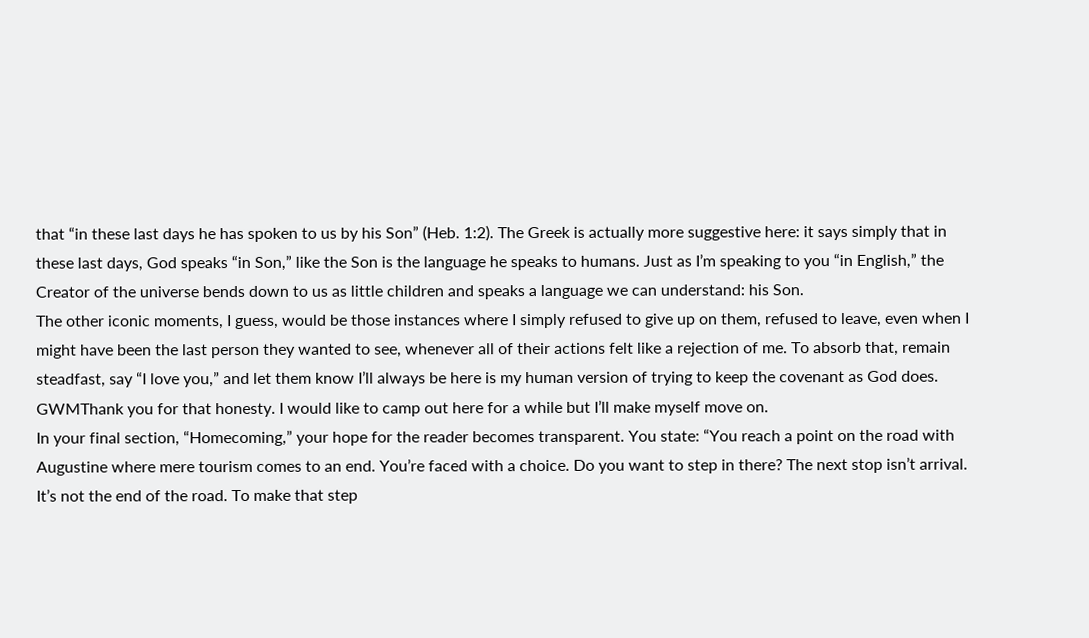that “in these last days he has spoken to us by his Son” (Heb. 1:2). The Greek is actually more suggestive here: it says simply that in these last days, God speaks “in Son,” like the Son is the language he speaks to humans. Just as I’m speaking to you “in English,” the Creator of the universe bends down to us as little children and speaks a language we can understand: his Son.
The other iconic moments, I guess, would be those instances where I simply refused to give up on them, refused to leave, even when I might have been the last person they wanted to see, whenever all of their actions felt like a rejection of me. To absorb that, remain steadfast, say “I love you,” and let them know I’ll always be here is my human version of trying to keep the covenant as God does.
GWMThank you for that honesty. I would like to camp out here for a while but I’ll make myself move on.
In your final section, “Homecoming,” your hope for the reader becomes transparent. You state: “You reach a point on the road with Augustine where mere tourism comes to an end. You’re faced with a choice. Do you want to step in there? The next stop isn’t arrival. It’s not the end of the road. To make that step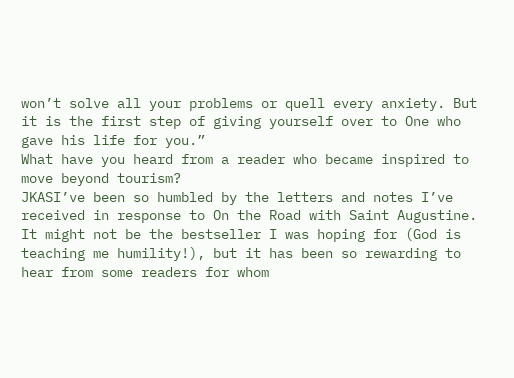won’t solve all your problems or quell every anxiety. But it is the first step of giving yourself over to One who gave his life for you.”
What have you heard from a reader who became inspired to move beyond tourism?
JKASI’ve been so humbled by the letters and notes I’ve received in response to On the Road with Saint Augustine. It might not be the bestseller I was hoping for (God is teaching me humility!), but it has been so rewarding to hear from some readers for whom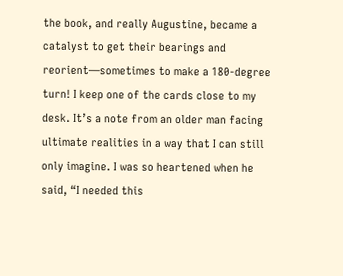the book, and really Augustine, became a catalyst to get their bearings and reorient—sometimes to make a 180-degree turn! I keep one of the cards close to my desk. It’s a note from an older man facing ultimate realities in a way that I can still only imagine. I was so heartened when he said, “I needed this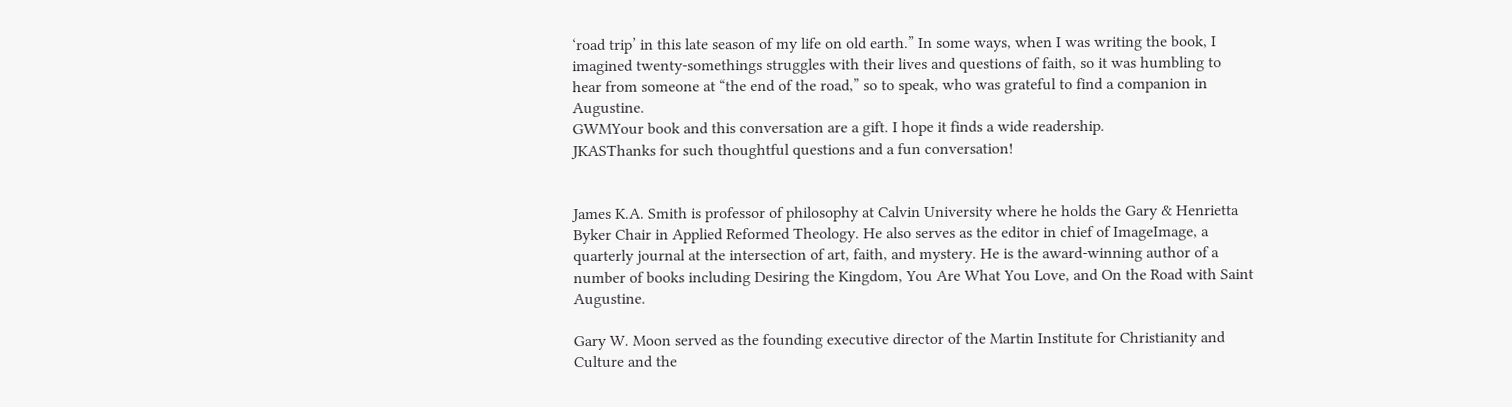‘road trip’ in this late season of my life on old earth.” In some ways, when I was writing the book, I imagined twenty-somethings struggles with their lives and questions of faith, so it was humbling to hear from someone at “the end of the road,” so to speak, who was grateful to find a companion in Augustine.
GWMYour book and this conversation are a gift. I hope it finds a wide readership.
JKASThanks for such thoughtful questions and a fun conversation!


James K.A. Smith is professor of philosophy at Calvin University where he holds the Gary & Henrietta Byker Chair in Applied Reformed Theology. He also serves as the editor in chief of ImageImage, a quarterly journal at the intersection of art, faith, and mystery. He is the award-winning author of a number of books including Desiring the Kingdom, You Are What You Love, and On the Road with Saint Augustine.

Gary W. Moon served as the founding executive director of the Martin Institute for Christianity and Culture and the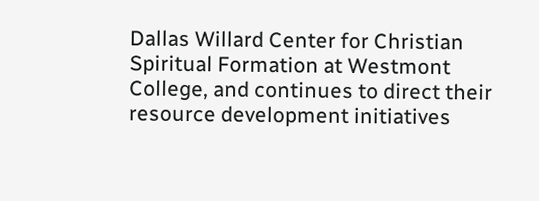Dallas Willard Center for Christian Spiritual Formation at Westmont College, and continues to direct their resource development initiatives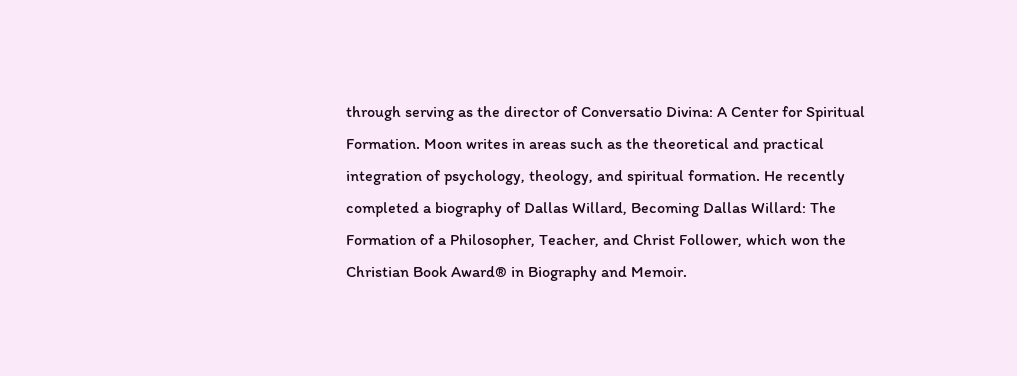through serving as the director of Conversatio Divina: A Center for Spiritual Formation. Moon writes in areas such as the theoretical and practical integration of psychology, theology, and spiritual formation. He recently completed a biography of Dallas Willard, Becoming Dallas Willard: The Formation of a Philosopher, Teacher, and Christ Follower, which won the Christian Book Award® in Biography and Memoir.